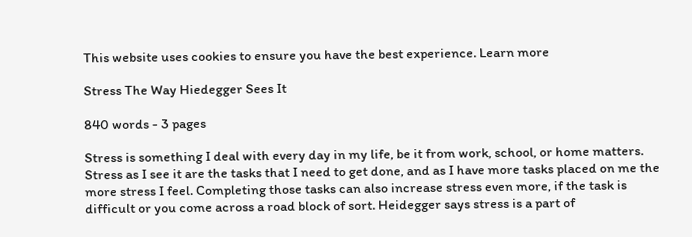This website uses cookies to ensure you have the best experience. Learn more

Stress The Way Hiedegger Sees It

840 words - 3 pages

Stress is something I deal with every day in my life, be it from work, school, or home matters. Stress as I see it are the tasks that I need to get done, and as I have more tasks placed on me the more stress I feel. Completing those tasks can also increase stress even more, if the task is difficult or you come across a road block of sort. Heidegger says stress is a part of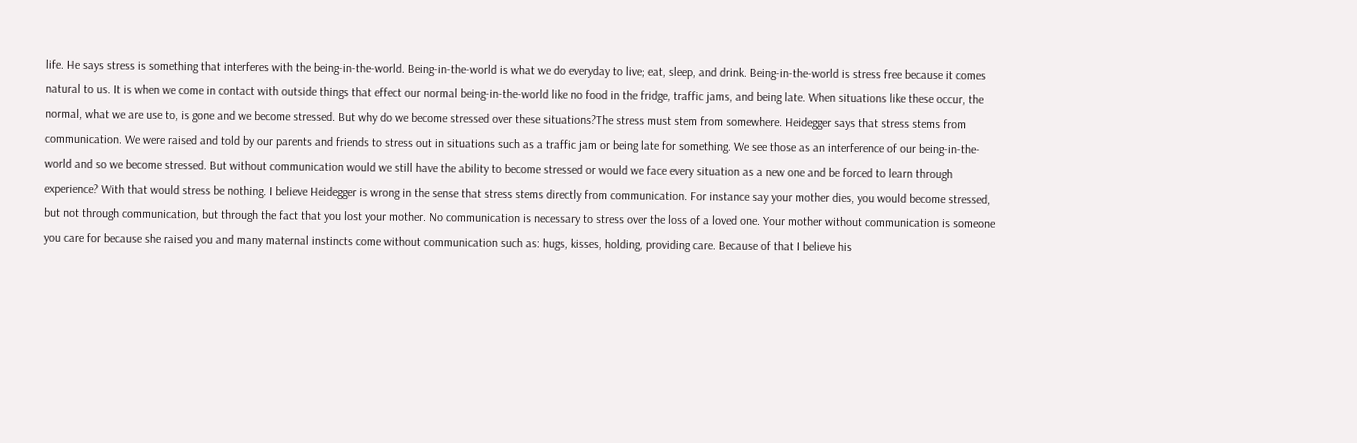life. He says stress is something that interferes with the being-in-the-world. Being-in-the-world is what we do everyday to live; eat, sleep, and drink. Being-in-the-world is stress free because it comes natural to us. It is when we come in contact with outside things that effect our normal being-in-the-world like no food in the fridge, traffic jams, and being late. When situations like these occur, the normal, what we are use to, is gone and we become stressed. But why do we become stressed over these situations?The stress must stem from somewhere. Heidegger says that stress stems from communication. We were raised and told by our parents and friends to stress out in situations such as a traffic jam or being late for something. We see those as an interference of our being-in-the-world and so we become stressed. But without communication would we still have the ability to become stressed or would we face every situation as a new one and be forced to learn through experience? With that would stress be nothing. I believe Heidegger is wrong in the sense that stress stems directly from communication. For instance say your mother dies, you would become stressed, but not through communication, but through the fact that you lost your mother. No communication is necessary to stress over the loss of a loved one. Your mother without communication is someone you care for because she raised you and many maternal instincts come without communication such as: hugs, kisses, holding, providing care. Because of that I believe his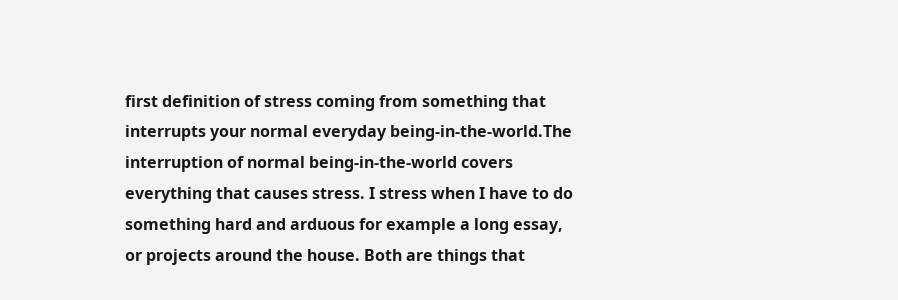first definition of stress coming from something that interrupts your normal everyday being-in-the-world.The interruption of normal being-in-the-world covers everything that causes stress. I stress when I have to do something hard and arduous for example a long essay, or projects around the house. Both are things that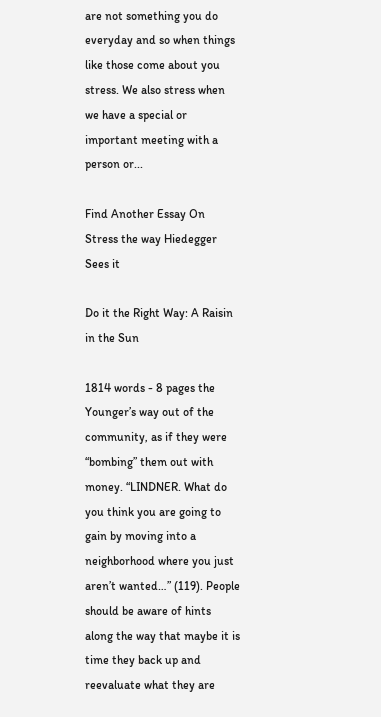are not something you do everyday and so when things like those come about you stress. We also stress when we have a special or important meeting with a person or...

Find Another Essay On Stress the way Hiedegger Sees it

Do it the Right Way: A Raisin in the Sun

1814 words - 8 pages the Younger’s way out of the community, as if they were “bombing” them out with money. “LINDNER. What do you think you are going to gain by moving into a neighborhood where you just aren’t wanted…” (119). People should be aware of hints along the way that maybe it is time they back up and reevaluate what they are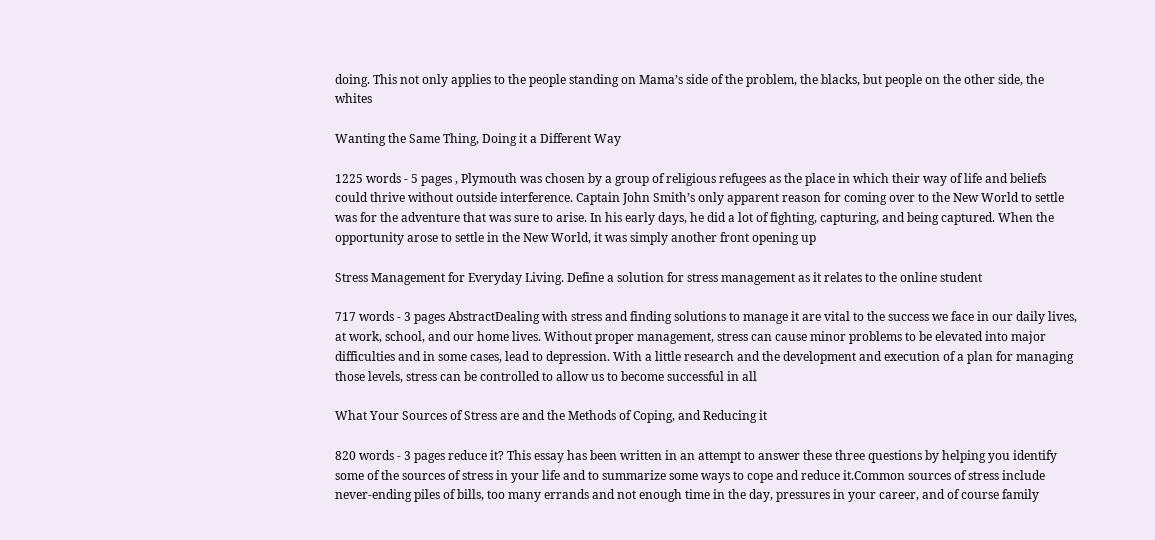doing. This not only applies to the people standing on Mama’s side of the problem, the blacks, but people on the other side, the whites

Wanting the Same Thing, Doing it a Different Way

1225 words - 5 pages , Plymouth was chosen by a group of religious refugees as the place in which their way of life and beliefs could thrive without outside interference. Captain John Smith’s only apparent reason for coming over to the New World to settle was for the adventure that was sure to arise. In his early days, he did a lot of fighting, capturing, and being captured. When the opportunity arose to settle in the New World, it was simply another front opening up

Stress Management for Everyday Living. Define a solution for stress management as it relates to the online student

717 words - 3 pages AbstractDealing with stress and finding solutions to manage it are vital to the success we face in our daily lives, at work, school, and our home lives. Without proper management, stress can cause minor problems to be elevated into major difficulties and in some cases, lead to depression. With a little research and the development and execution of a plan for managing those levels, stress can be controlled to allow us to become successful in all

What Your Sources of Stress are and the Methods of Coping, and Reducing it

820 words - 3 pages reduce it? This essay has been written in an attempt to answer these three questions by helping you identify some of the sources of stress in your life and to summarize some ways to cope and reduce it.Common sources of stress include never-ending piles of bills, too many errands and not enough time in the day, pressures in your career, and of course family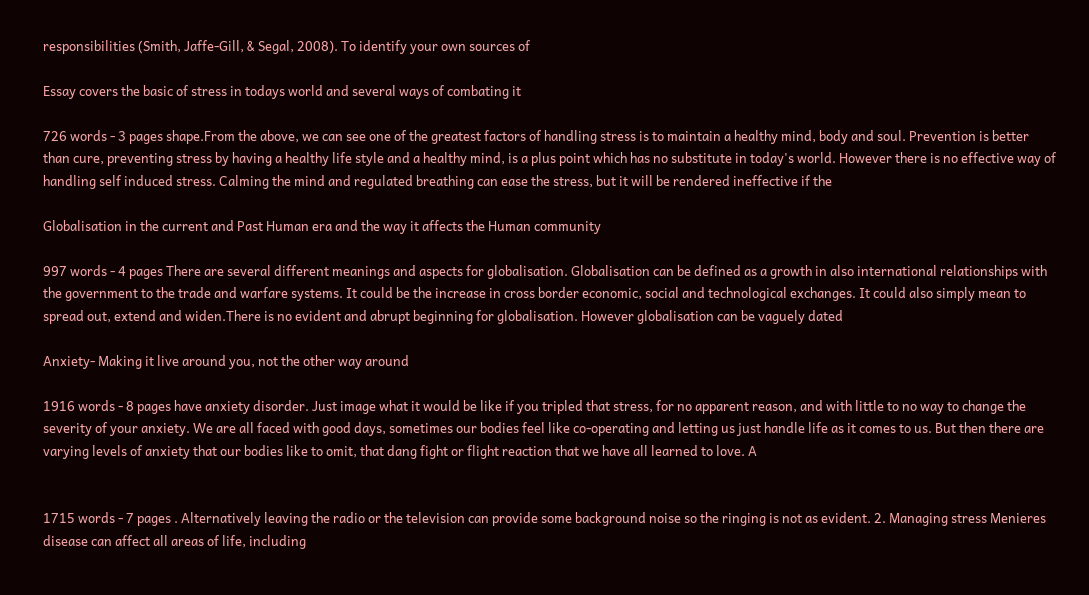responsibilities (Smith, Jaffe-Gill, & Segal, 2008). To identify your own sources of

Essay covers the basic of stress in todays world and several ways of combating it

726 words - 3 pages shape.From the above, we can see one of the greatest factors of handling stress is to maintain a healthy mind, body and soul. Prevention is better than cure, preventing stress by having a healthy life style and a healthy mind, is a plus point which has no substitute in today's world. However there is no effective way of handling self induced stress. Calming the mind and regulated breathing can ease the stress, but it will be rendered ineffective if the

Globalisation in the current and Past Human era and the way it affects the Human community

997 words - 4 pages There are several different meanings and aspects for globalisation. Globalisation can be defined as a growth in also international relationships with the government to the trade and warfare systems. It could be the increase in cross border economic, social and technological exchanges. It could also simply mean to spread out, extend and widen.There is no evident and abrupt beginning for globalisation. However globalisation can be vaguely dated

Anxiety- Making it live around you, not the other way around

1916 words - 8 pages have anxiety disorder. Just image what it would be like if you tripled that stress, for no apparent reason, and with little to no way to change the severity of your anxiety. We are all faced with good days, sometimes our bodies feel like co-operating and letting us just handle life as it comes to us. But then there are varying levels of anxiety that our bodies like to omit, that dang fight or flight reaction that we have all learned to love. A


1715 words - 7 pages . Alternatively leaving the radio or the television can provide some background noise so the ringing is not as evident. 2. Managing stress Menieres disease can affect all areas of life, including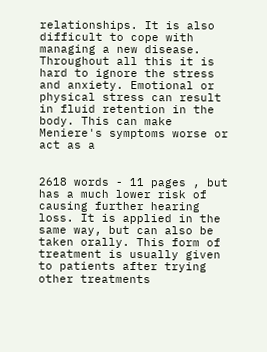relationships. It is also difficult to cope with managing a new disease. Throughout all this it is hard to ignore the stress and anxiety. Emotional or physical stress can result in fluid retention in the body. This can make Meniere's symptoms worse or act as a


2618 words - 11 pages , but has a much lower risk of causing further hearing loss. It is applied in the same way, but can also be taken orally. This form of treatment is usually given to patients after trying other treatments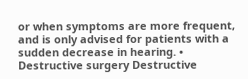or when symptoms are more frequent, and is only advised for patients with a sudden decrease in hearing. • Destructive surgery Destructive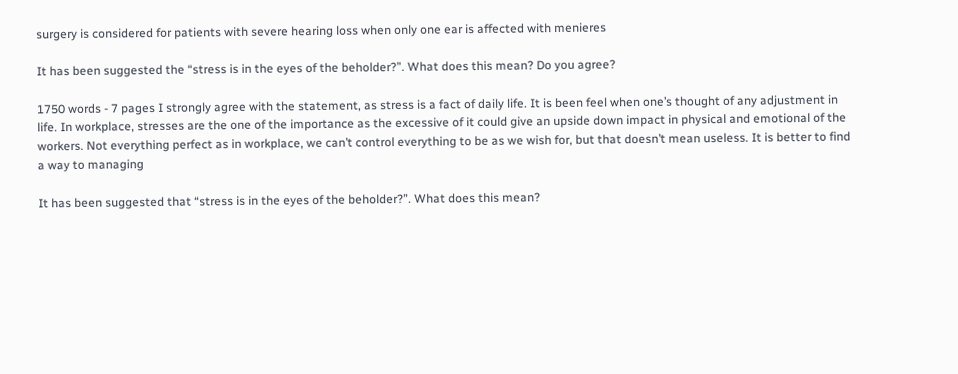surgery is considered for patients with severe hearing loss when only one ear is affected with menieres

It has been suggested the “stress is in the eyes of the beholder?”. What does this mean? Do you agree?

1750 words - 7 pages I strongly agree with the statement, as stress is a fact of daily life. It is been feel when one’s thought of any adjustment in life. In workplace, stresses are the one of the importance as the excessive of it could give an upside down impact in physical and emotional of the workers. Not everything perfect as in workplace, we can’t control everything to be as we wish for, but that doesn’t mean useless. It is better to find a way to managing

It has been suggested that “stress is in the eyes of the beholder?”. What does this mean?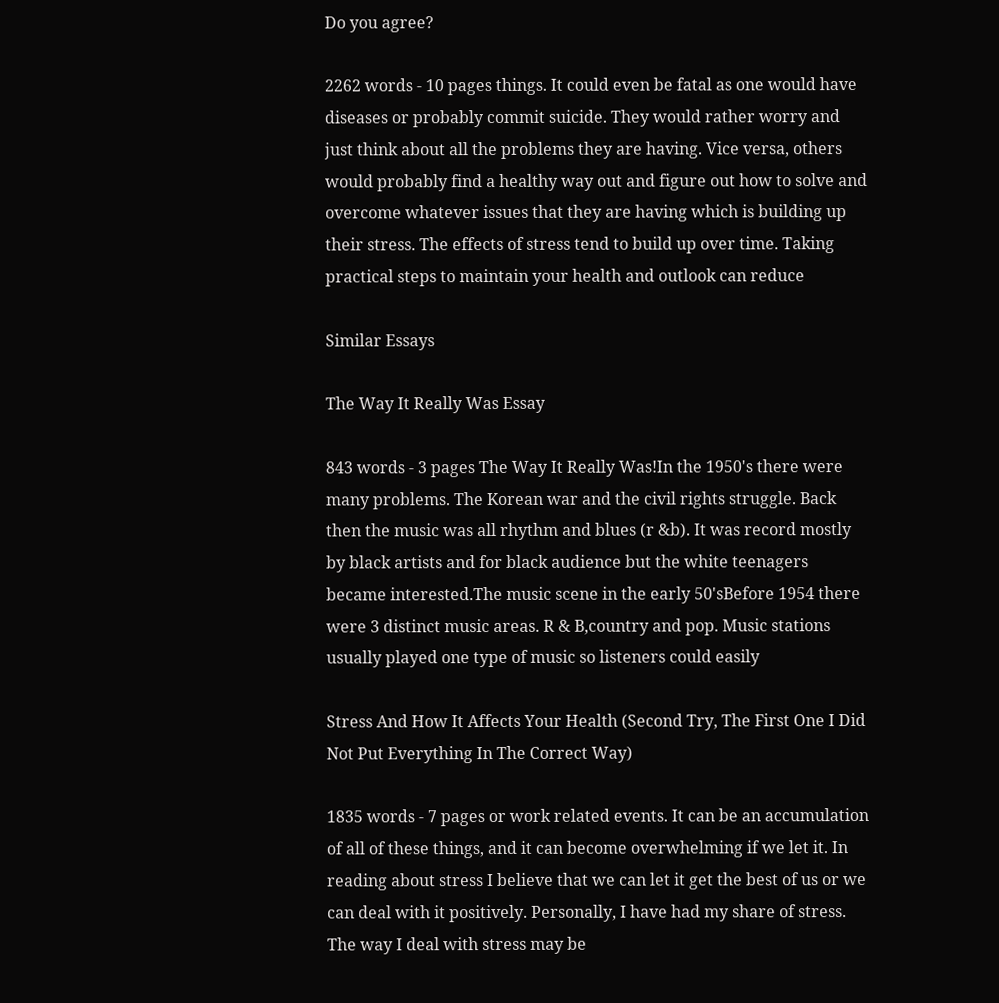Do you agree?

2262 words - 10 pages things. It could even be fatal as one would have diseases or probably commit suicide. They would rather worry and just think about all the problems they are having. Vice versa, others would probably find a healthy way out and figure out how to solve and overcome whatever issues that they are having which is building up their stress. The effects of stress tend to build up over time. Taking practical steps to maintain your health and outlook can reduce

Similar Essays

The Way It Really Was Essay

843 words - 3 pages The Way It Really Was!In the 1950's there were many problems. The Korean war and the civil rights struggle. Back then the music was all rhythm and blues (r &b). It was record mostly by black artists and for black audience but the white teenagers became interested.The music scene in the early 50'sBefore 1954 there were 3 distinct music areas. R & B,country and pop. Music stations usually played one type of music so listeners could easily

Stress And How It Affects Your Health (Second Try, The First One I Did Not Put Everything In The Correct Way)

1835 words - 7 pages or work related events. It can be an accumulation of all of these things, and it can become overwhelming if we let it. In reading about stress I believe that we can let it get the best of us or we can deal with it positively. Personally, I have had my share of stress. The way I deal with stress may be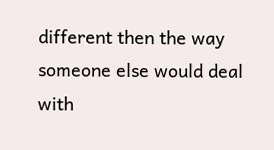different then the way someone else would deal with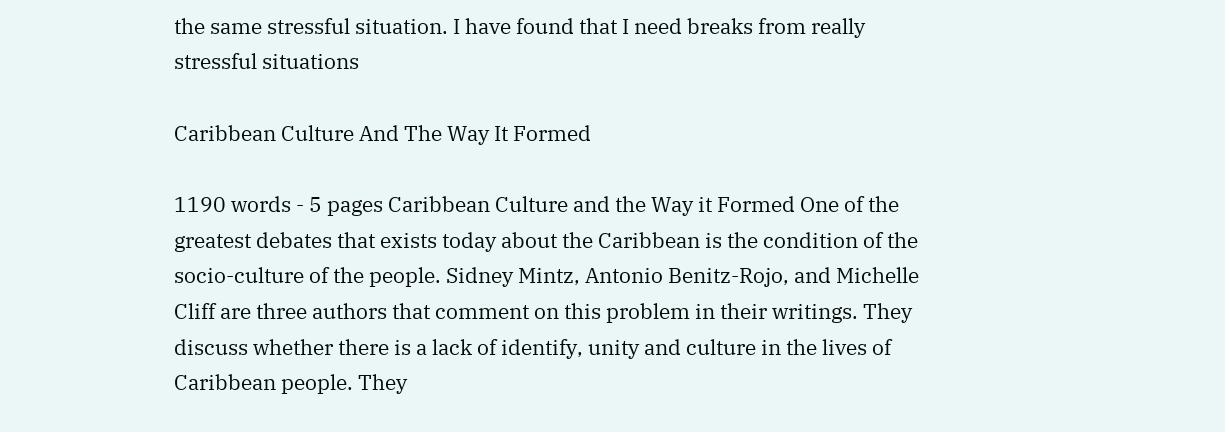the same stressful situation. I have found that I need breaks from really stressful situations

Caribbean Culture And The Way It Formed

1190 words - 5 pages Caribbean Culture and the Way it Formed One of the greatest debates that exists today about the Caribbean is the condition of the socio-culture of the people. Sidney Mintz, Antonio Benitz-Rojo, and Michelle Cliff are three authors that comment on this problem in their writings. They discuss whether there is a lack of identify, unity and culture in the lives of Caribbean people. They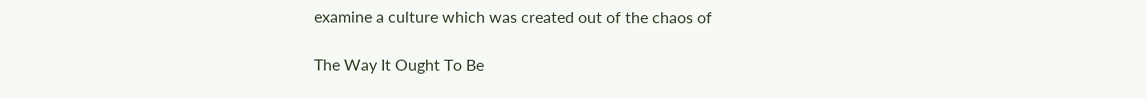examine a culture which was created out of the chaos of

The Way It Ought To Be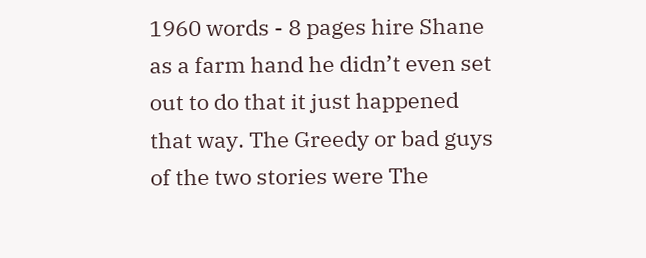1960 words - 8 pages hire Shane as a farm hand he didn’t even set out to do that it just happened that way. The Greedy or bad guys of the two stories were The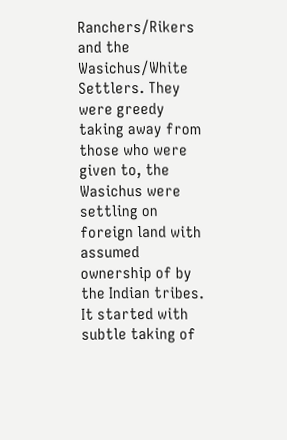Ranchers/Rikers and the Wasichus/White Settlers. They were greedy taking away from those who were given to, the Wasichus were settling on foreign land with assumed ownership of by the Indian tribes. It started with subtle taking of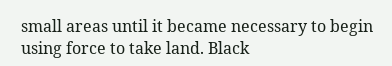small areas until it became necessary to begin using force to take land. Black